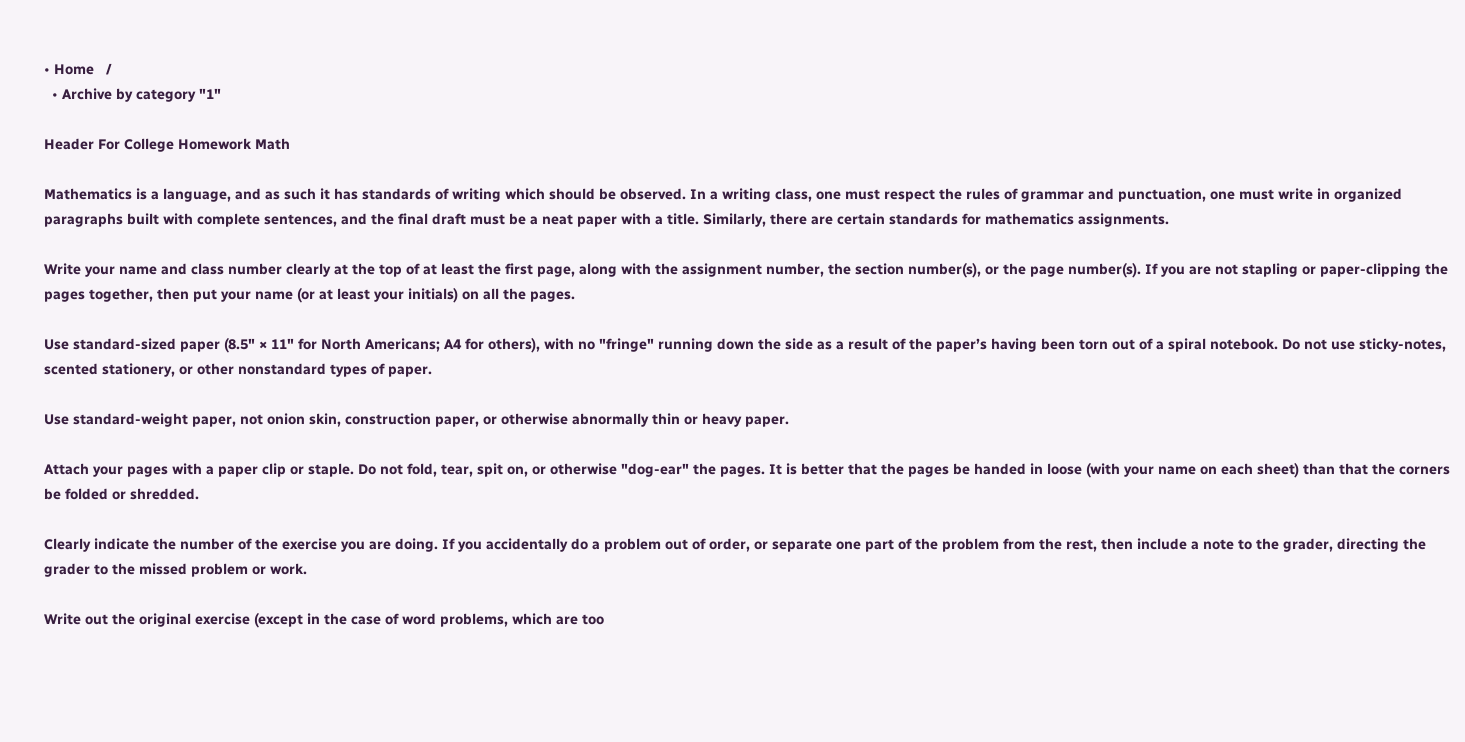• Home   /
  • Archive by category "1"

Header For College Homework Math

Mathematics is a language, and as such it has standards of writing which should be observed. In a writing class, one must respect the rules of grammar and punctuation, one must write in organized paragraphs built with complete sentences, and the final draft must be a neat paper with a title. Similarly, there are certain standards for mathematics assignments.

Write your name and class number clearly at the top of at least the first page, along with the assignment number, the section number(s), or the page number(s). If you are not stapling or paper-clipping the pages together, then put your name (or at least your initials) on all the pages.

Use standard-sized paper (8.5" × 11" for North Americans; A4 for others), with no "fringe" running down the side as a result of the paper’s having been torn out of a spiral notebook. Do not use sticky-notes, scented stationery, or other nonstandard types of paper.

Use standard-weight paper, not onion skin, construction paper, or otherwise abnormally thin or heavy paper.

Attach your pages with a paper clip or staple. Do not fold, tear, spit on, or otherwise "dog-ear" the pages. It is better that the pages be handed in loose (with your name on each sheet) than that the corners be folded or shredded.

Clearly indicate the number of the exercise you are doing. If you accidentally do a problem out of order, or separate one part of the problem from the rest, then include a note to the grader, directing the grader to the missed problem or work.

Write out the original exercise (except in the case of word problems, which are too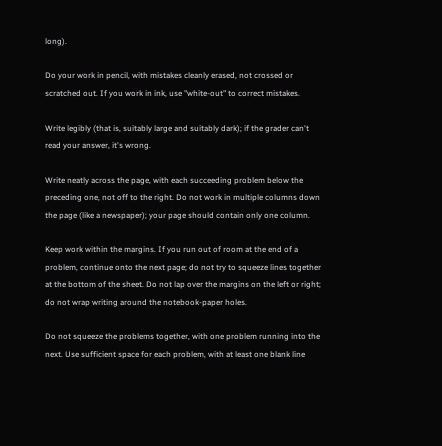long).

Do your work in pencil, with mistakes cleanly erased, not crossed or scratched out. If you work in ink, use "white-out" to correct mistakes.

Write legibly (that is, suitably large and suitably dark); if the grader can't read your answer, it's wrong.

Write neatly across the page, with each succeeding problem below the preceding one, not off to the right. Do not work in multiple columns down the page (like a newspaper); your page should contain only one column.

Keep work within the margins. If you run out of room at the end of a problem, continue onto the next page; do not try to squeeze lines together at the bottom of the sheet. Do not lap over the margins on the left or right; do not wrap writing around the notebook-paper holes.

Do not squeeze the problems together, with one problem running into the next. Use sufficient space for each problem, with at least one blank line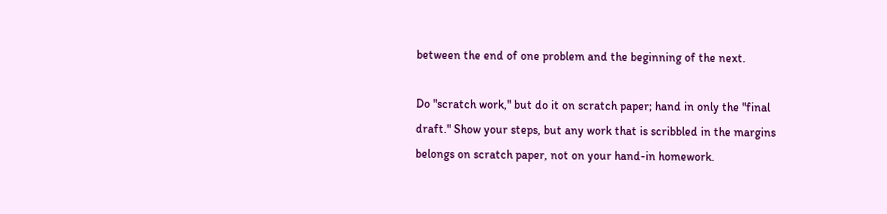between the end of one problem and the beginning of the next.

Do "scratch work," but do it on scratch paper; hand in only the "final draft." Show your steps, but any work that is scribbled in the margins belongs on scratch paper, not on your hand-in homework.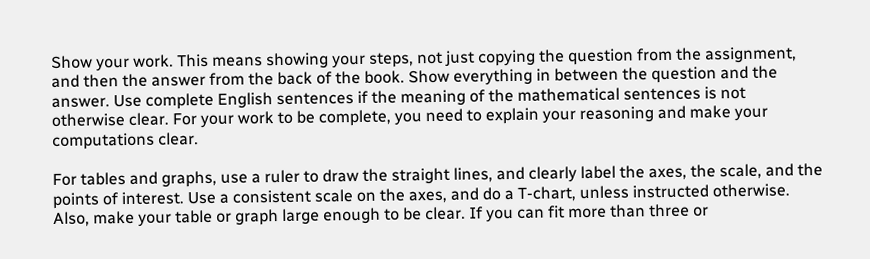Show your work. This means showing your steps, not just copying the question from the assignment, and then the answer from the back of the book. Show everything in between the question and the answer. Use complete English sentences if the meaning of the mathematical sentences is not otherwise clear. For your work to be complete, you need to explain your reasoning and make your computations clear.

For tables and graphs, use a ruler to draw the straight lines, and clearly label the axes, the scale, and the points of interest. Use a consistent scale on the axes, and do a T-chart, unless instructed otherwise. Also, make your table or graph large enough to be clear. If you can fit more than three or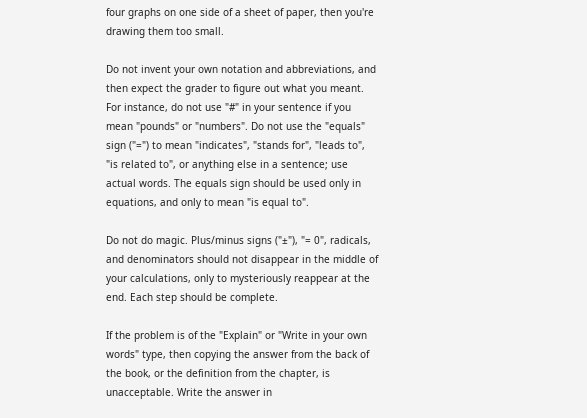four graphs on one side of a sheet of paper, then you're drawing them too small.

Do not invent your own notation and abbreviations, and then expect the grader to figure out what you meant. For instance, do not use "#" in your sentence if you mean "pounds" or "numbers". Do not use the "equals" sign ("=") to mean "indicates", "stands for", "leads to", "is related to", or anything else in a sentence; use actual words. The equals sign should be used only in equations, and only to mean "is equal to".

Do not do magic. Plus/minus signs ("±"), "= 0", radicals, and denominators should not disappear in the middle of your calculations, only to mysteriously reappear at the end. Each step should be complete.

If the problem is of the "Explain" or "Write in your own words" type, then copying the answer from the back of the book, or the definition from the chapter, is unacceptable. Write the answer in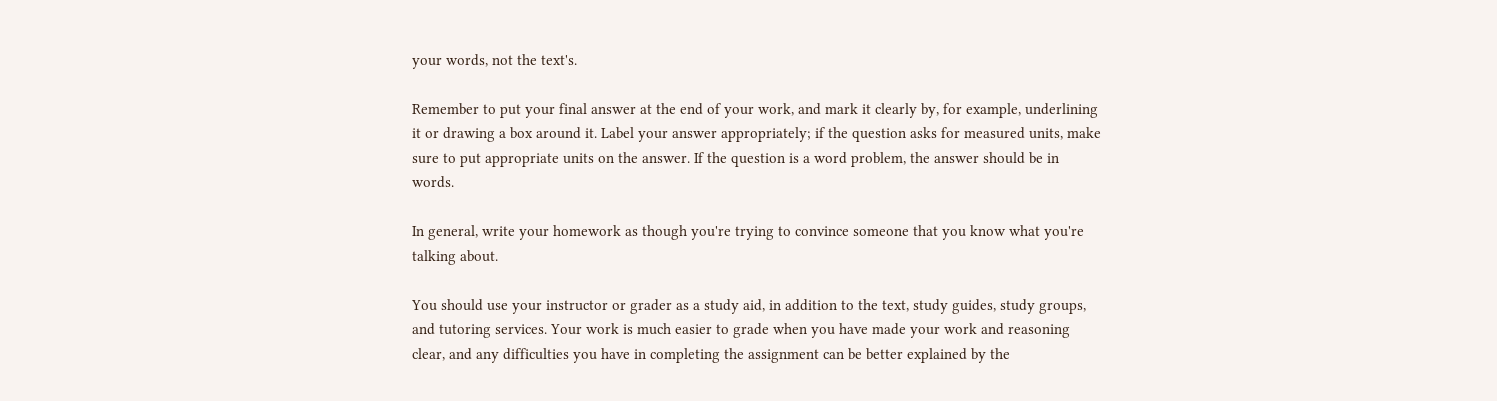your words, not the text's.

Remember to put your final answer at the end of your work, and mark it clearly by, for example, underlining it or drawing a box around it. Label your answer appropriately; if the question asks for measured units, make sure to put appropriate units on the answer. If the question is a word problem, the answer should be in words.

In general, write your homework as though you're trying to convince someone that you know what you're talking about.

You should use your instructor or grader as a study aid, in addition to the text, study guides, study groups, and tutoring services. Your work is much easier to grade when you have made your work and reasoning clear, and any difficulties you have in completing the assignment can be better explained by the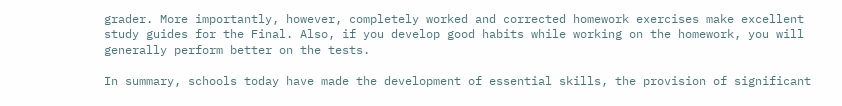grader. More importantly, however, completely worked and corrected homework exercises make excellent study guides for the Final. Also, if you develop good habits while working on the homework, you will generally perform better on the tests.

In summary, schools today have made the development of essential skills, the provision of significant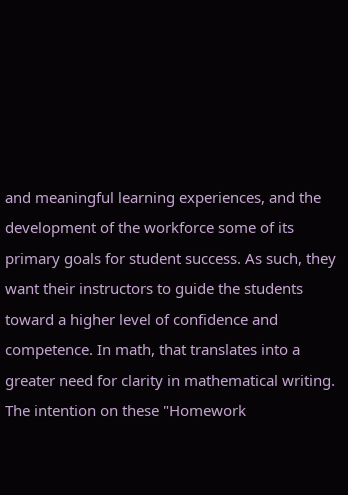and meaningful learning experiences, and the development of the workforce some of its primary goals for student success. As such, they want their instructors to guide the students toward a higher level of confidence and competence. In math, that translates into a greater need for clarity in mathematical writing. The intention on these "Homework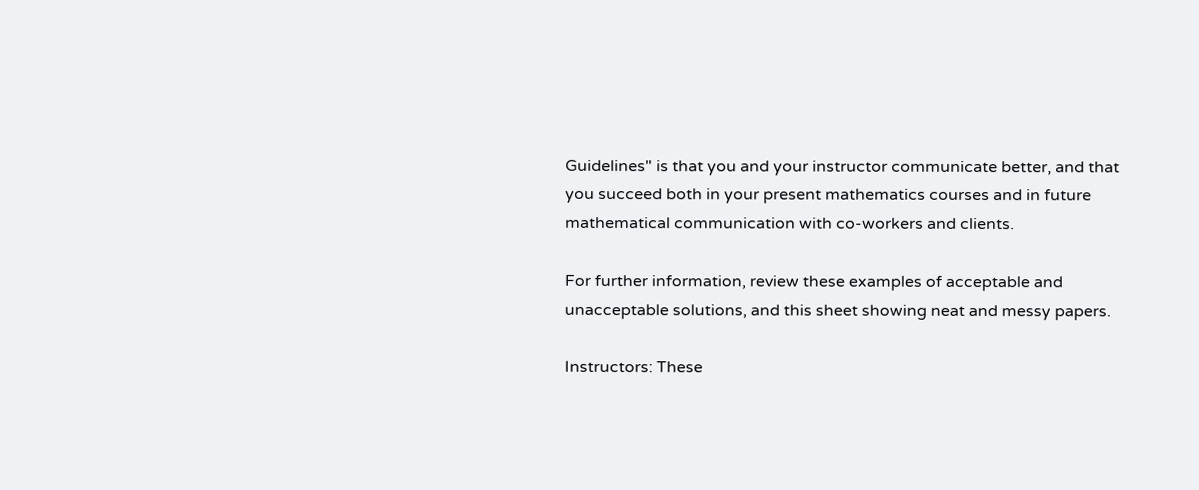Guidelines" is that you and your instructor communicate better, and that you succeed both in your present mathematics courses and in future mathematical communication with co-workers and clients.

For further information, review these examples of acceptable and unacceptable solutions, and this sheet showing neat and messy papers.

Instructors: These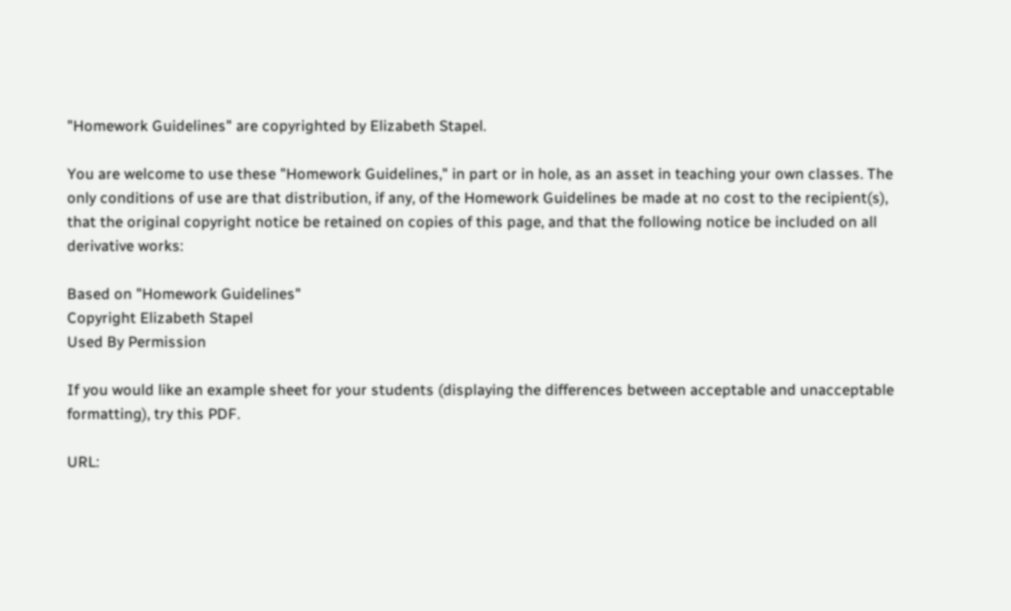"Homework Guidelines" are copyrighted by Elizabeth Stapel.

You are welcome to use these "Homework Guidelines," in part or in hole, as an asset in teaching your own classes. The only conditions of use are that distribution, if any, of the Homework Guidelines be made at no cost to the recipient(s), that the original copyright notice be retained on copies of this page, and that the following notice be included on all derivative works:

Based on "Homework Guidelines"
Copyright Elizabeth Stapel
Used By Permission

If you would like an example sheet for your students (displaying the differences between acceptable and unacceptable formatting), try this PDF.

URL: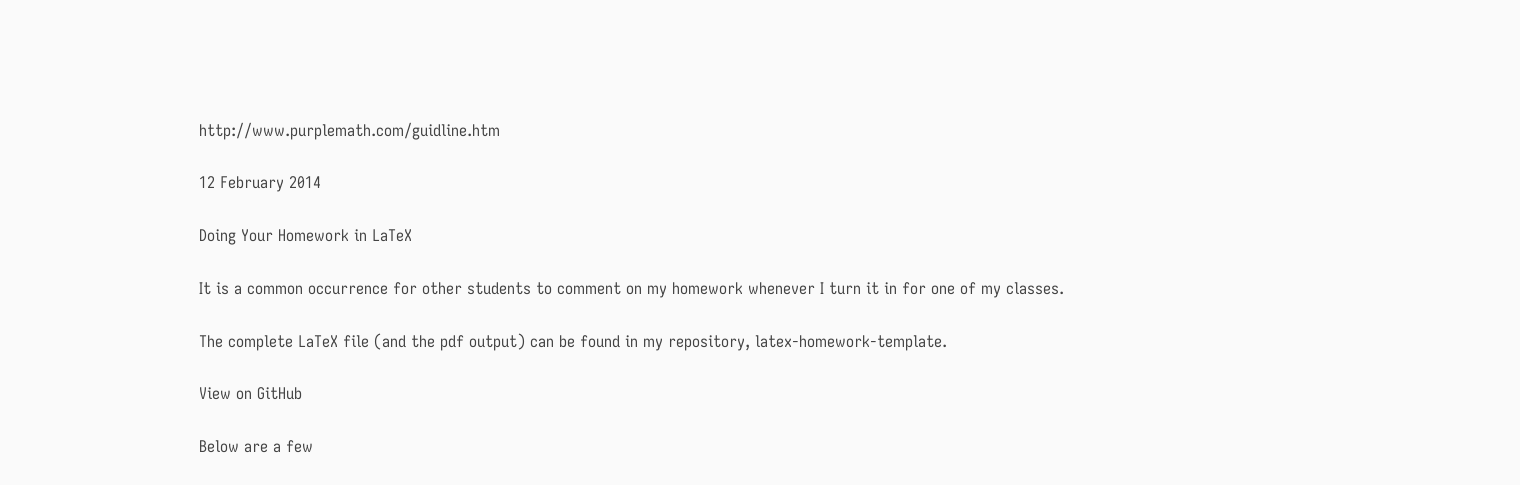http://www.purplemath.com/guidline.htm

12 February 2014

Doing Your Homework in LaTeX

It is a common occurrence for other students to comment on my homework whenever I turn it in for one of my classes.

The complete LaTeX file (and the pdf output) can be found in my repository, latex-homework-template.

View on GitHub

Below are a few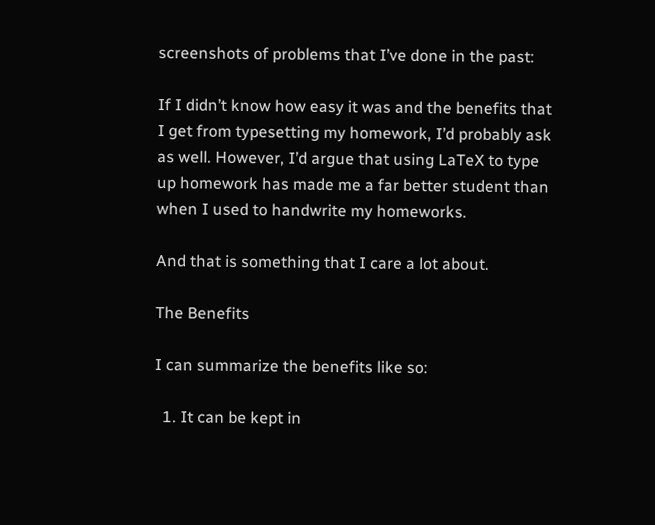screenshots of problems that I’ve done in the past:

If I didn’t know how easy it was and the benefits that I get from typesetting my homework, I’d probably ask as well. However, I’d argue that using LaTeX to type up homework has made me a far better student than when I used to handwrite my homeworks.

And that is something that I care a lot about.

The Benefits

I can summarize the benefits like so:

  1. It can be kept in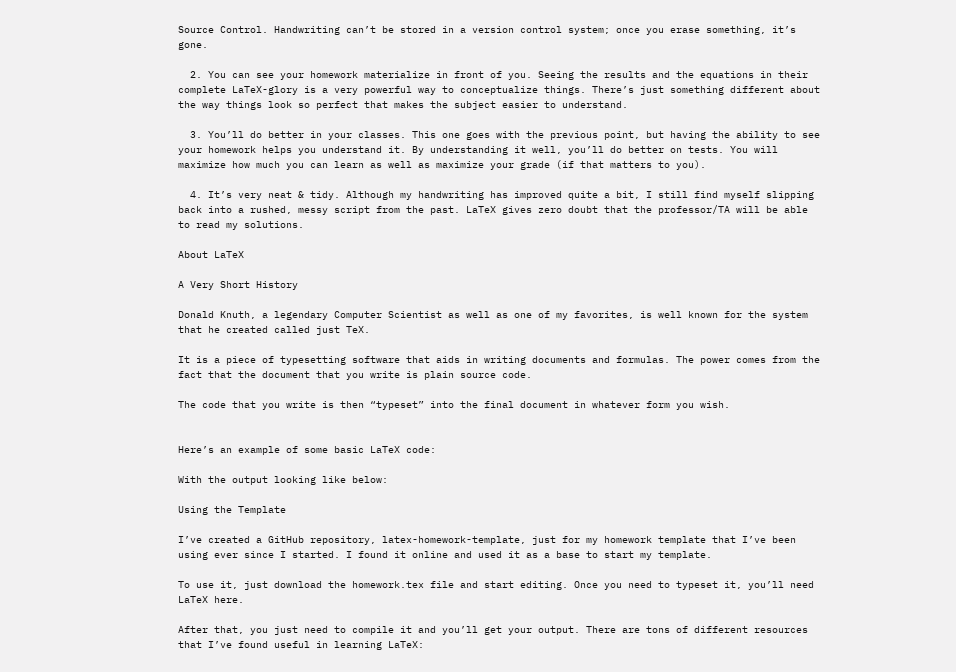Source Control. Handwriting can’t be stored in a version control system; once you erase something, it’s gone.

  2. You can see your homework materialize in front of you. Seeing the results and the equations in their complete LaTeX-glory is a very powerful way to conceptualize things. There’s just something different about the way things look so perfect that makes the subject easier to understand.

  3. You’ll do better in your classes. This one goes with the previous point, but having the ability to see your homework helps you understand it. By understanding it well, you’ll do better on tests. You will maximize how much you can learn as well as maximize your grade (if that matters to you).

  4. It’s very neat & tidy. Although my handwriting has improved quite a bit, I still find myself slipping back into a rushed, messy script from the past. LaTeX gives zero doubt that the professor/TA will be able to read my solutions.

About LaTeX

A Very Short History

Donald Knuth, a legendary Computer Scientist as well as one of my favorites, is well known for the system that he created called just TeX.

It is a piece of typesetting software that aids in writing documents and formulas. The power comes from the fact that the document that you write is plain source code.

The code that you write is then “typeset” into the final document in whatever form you wish.


Here’s an example of some basic LaTeX code:

With the output looking like below:

Using the Template

I’ve created a GitHub repository, latex-homework-template, just for my homework template that I’ve been using ever since I started. I found it online and used it as a base to start my template.

To use it, just download the homework.tex file and start editing. Once you need to typeset it, you’ll need LaTeX here.

After that, you just need to compile it and you’ll get your output. There are tons of different resources that I’ve found useful in learning LaTeX: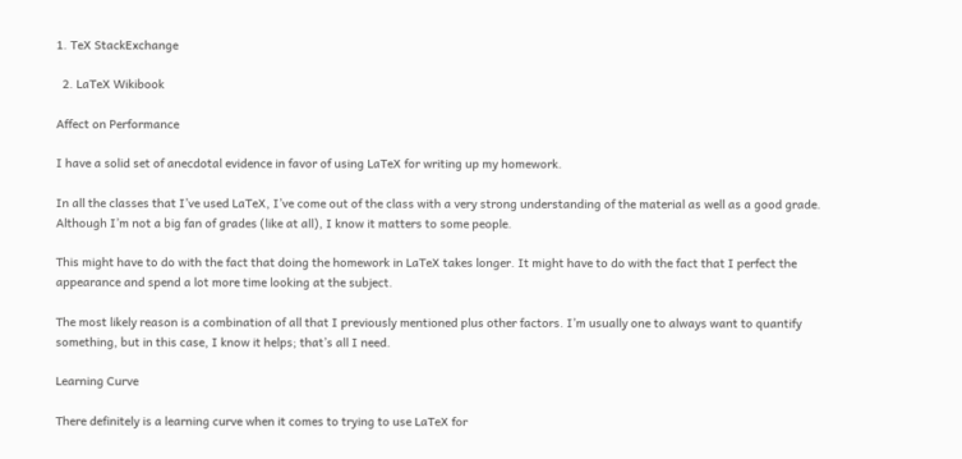1. TeX StackExchange

  2. LaTeX Wikibook

Affect on Performance

I have a solid set of anecdotal evidence in favor of using LaTeX for writing up my homework.

In all the classes that I’ve used LaTeX, I’ve come out of the class with a very strong understanding of the material as well as a good grade. Although I’m not a big fan of grades (like at all), I know it matters to some people.

This might have to do with the fact that doing the homework in LaTeX takes longer. It might have to do with the fact that I perfect the appearance and spend a lot more time looking at the subject.

The most likely reason is a combination of all that I previously mentioned plus other factors. I’m usually one to always want to quantify something, but in this case, I know it helps; that’s all I need.

Learning Curve

There definitely is a learning curve when it comes to trying to use LaTeX for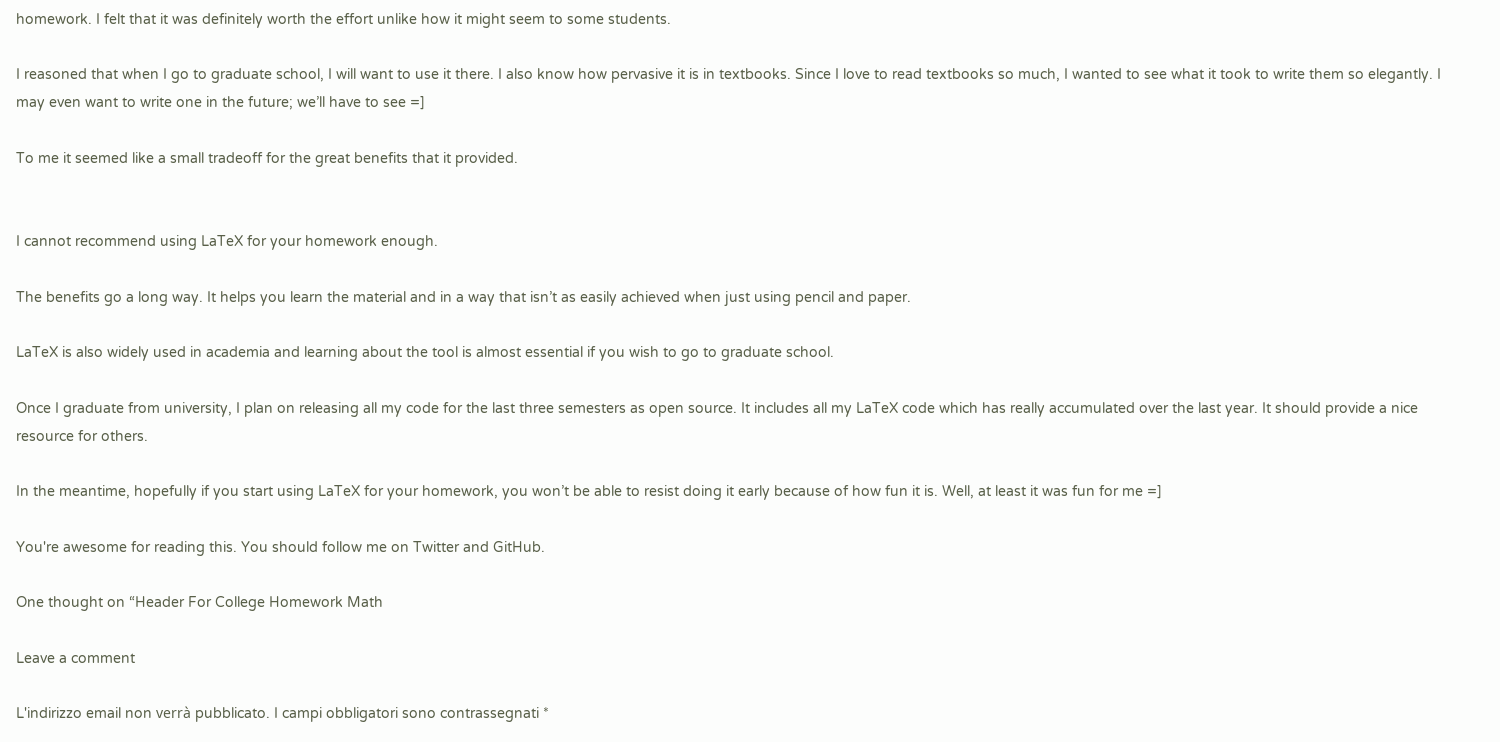homework. I felt that it was definitely worth the effort unlike how it might seem to some students.

I reasoned that when I go to graduate school, I will want to use it there. I also know how pervasive it is in textbooks. Since I love to read textbooks so much, I wanted to see what it took to write them so elegantly. I may even want to write one in the future; we’ll have to see =]

To me it seemed like a small tradeoff for the great benefits that it provided.


I cannot recommend using LaTeX for your homework enough.

The benefits go a long way. It helps you learn the material and in a way that isn’t as easily achieved when just using pencil and paper.

LaTeX is also widely used in academia and learning about the tool is almost essential if you wish to go to graduate school.

Once I graduate from university, I plan on releasing all my code for the last three semesters as open source. It includes all my LaTeX code which has really accumulated over the last year. It should provide a nice resource for others.

In the meantime, hopefully if you start using LaTeX for your homework, you won’t be able to resist doing it early because of how fun it is. Well, at least it was fun for me =]

You're awesome for reading this. You should follow me on Twitter and GitHub.

One thought on “Header For College Homework Math

Leave a comment

L'indirizzo email non verrà pubblicato. I campi obbligatori sono contrassegnati *